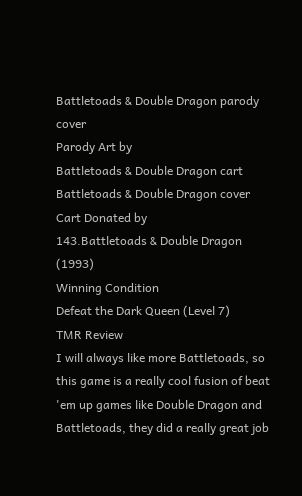Battletoads & Double Dragon parody cover
Parody Art by
Battletoads & Double Dragon cart Battletoads & Double Dragon cover
Cart Donated by
143.Battletoads & Double Dragon (1993)
Winning Condition
Defeat the Dark Queen (Level 7)
TMR Review
I will always like more Battletoads, so this game is a really cool fusion of beat 'em up games like Double Dragon and Battletoads, they did a really great job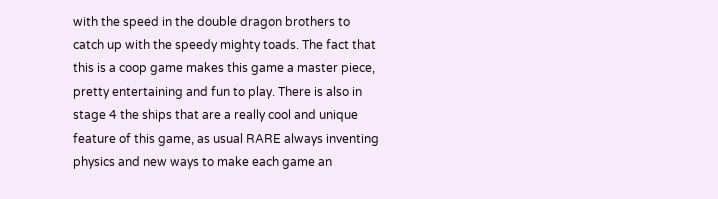with the speed in the double dragon brothers to catch up with the speedy mighty toads. The fact that this is a coop game makes this game a master piece, pretty entertaining and fun to play. There is also in stage 4 the ships that are a really cool and unique feature of this game, as usual RARE always inventing physics and new ways to make each game an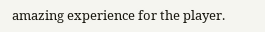amazing experience for the player.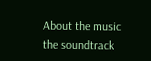About the music the soundtrack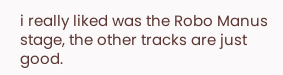i really liked was the Robo Manus stage, the other tracks are just good.